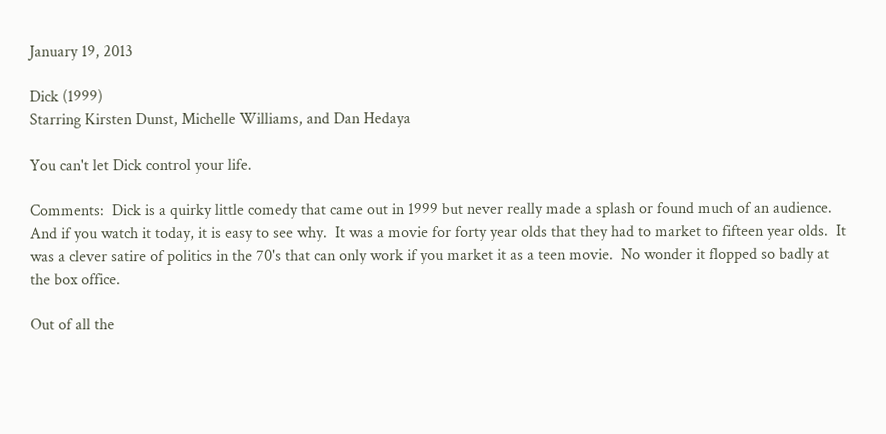January 19, 2013

Dick (1999)
Starring Kirsten Dunst, Michelle Williams, and Dan Hedaya

You can't let Dick control your life.

Comments:  Dick is a quirky little comedy that came out in 1999 but never really made a splash or found much of an audience.  And if you watch it today, it is easy to see why.  It was a movie for forty year olds that they had to market to fifteen year olds.  It was a clever satire of politics in the 70's that can only work if you market it as a teen movie.  No wonder it flopped so badly at the box office.

Out of all the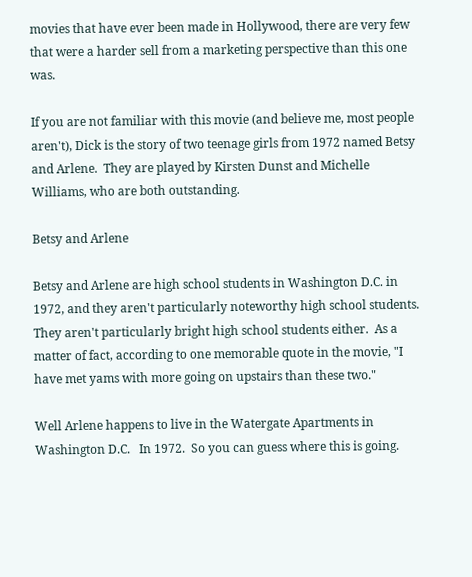movies that have ever been made in Hollywood, there are very few that were a harder sell from a marketing perspective than this one was.

If you are not familiar with this movie (and believe me, most people aren't), Dick is the story of two teenage girls from 1972 named Betsy and Arlene.  They are played by Kirsten Dunst and Michelle Williams, who are both outstanding.

Betsy and Arlene

Betsy and Arlene are high school students in Washington D.C. in 1972, and they aren't particularly noteworthy high school students.  They aren't particularly bright high school students either.  As a matter of fact, according to one memorable quote in the movie, "I have met yams with more going on upstairs than these two."

Well Arlene happens to live in the Watergate Apartments in Washington D.C.   In 1972.  So you can guess where this is going.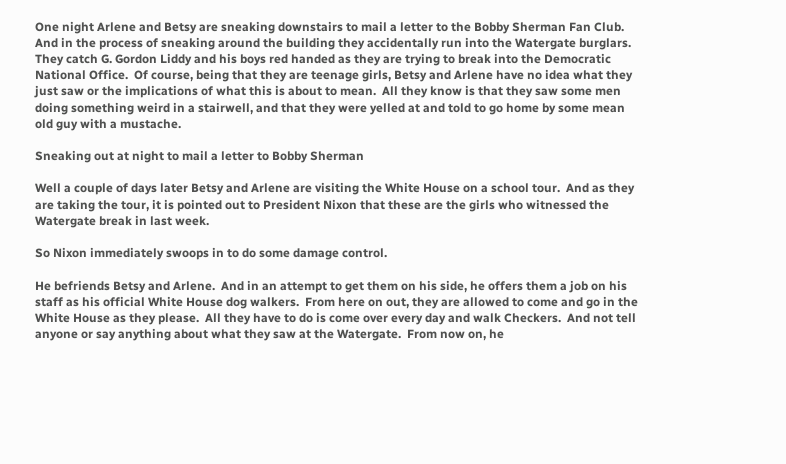One night Arlene and Betsy are sneaking downstairs to mail a letter to the Bobby Sherman Fan Club.  And in the process of sneaking around the building they accidentally run into the Watergate burglars.  They catch G. Gordon Liddy and his boys red handed as they are trying to break into the Democratic National Office.  Of course, being that they are teenage girls, Betsy and Arlene have no idea what they just saw or the implications of what this is about to mean.  All they know is that they saw some men doing something weird in a stairwell, and that they were yelled at and told to go home by some mean old guy with a mustache.

Sneaking out at night to mail a letter to Bobby Sherman

Well a couple of days later Betsy and Arlene are visiting the White House on a school tour.  And as they are taking the tour, it is pointed out to President Nixon that these are the girls who witnessed the Watergate break in last week.

So Nixon immediately swoops in to do some damage control.

He befriends Betsy and Arlene.  And in an attempt to get them on his side, he offers them a job on his staff as his official White House dog walkers.  From here on out, they are allowed to come and go in the White House as they please.  All they have to do is come over every day and walk Checkers.  And not tell anyone or say anything about what they saw at the Watergate.  From now on, he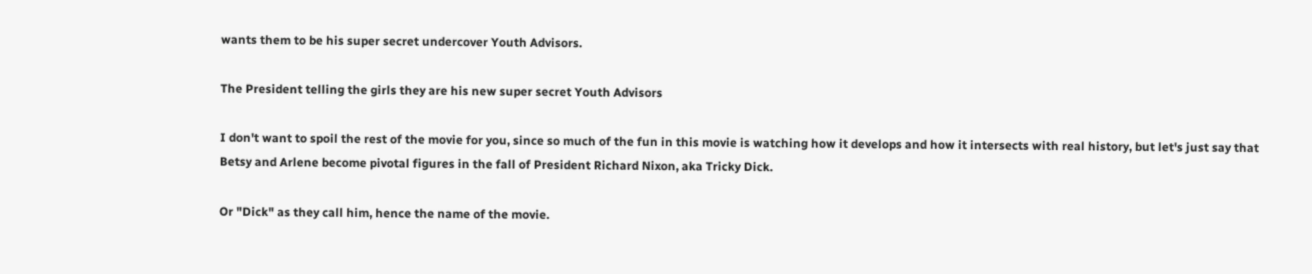wants them to be his super secret undercover Youth Advisors.

The President telling the girls they are his new super secret Youth Advisors

I don't want to spoil the rest of the movie for you, since so much of the fun in this movie is watching how it develops and how it intersects with real history, but let's just say that Betsy and Arlene become pivotal figures in the fall of President Richard Nixon, aka Tricky Dick.

Or "Dick" as they call him, hence the name of the movie.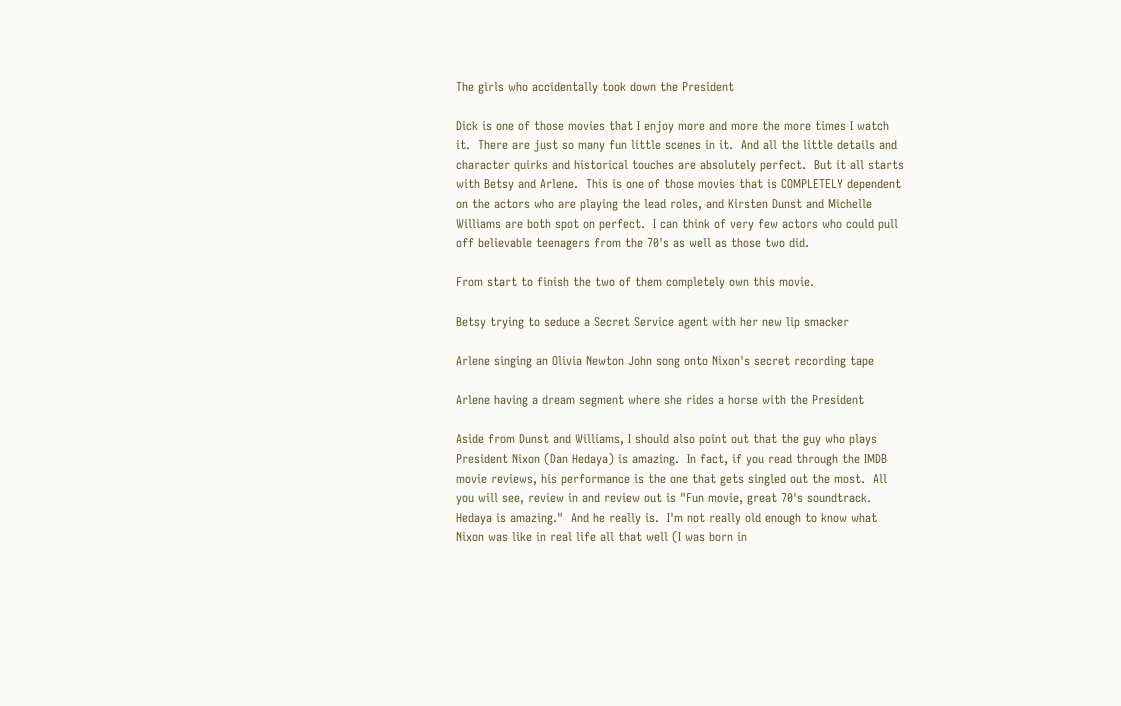The girls who accidentally took down the President

Dick is one of those movies that I enjoy more and more the more times I watch it.  There are just so many fun little scenes in it.  And all the little details and character quirks and historical touches are absolutely perfect.  But it all starts with Betsy and Arlene.  This is one of those movies that is COMPLETELY dependent on the actors who are playing the lead roles, and Kirsten Dunst and Michelle Williams are both spot on perfect.  I can think of very few actors who could pull off believable teenagers from the 70's as well as those two did.

From start to finish the two of them completely own this movie.

Betsy trying to seduce a Secret Service agent with her new lip smacker

Arlene singing an Olivia Newton John song onto Nixon's secret recording tape

Arlene having a dream segment where she rides a horse with the President

Aside from Dunst and Williams, I should also point out that the guy who plays President Nixon (Dan Hedaya) is amazing.  In fact, if you read through the IMDB movie reviews, his performance is the one that gets singled out the most.  All you will see, review in and review out is "Fun movie, great 70's soundtrack.  Hedaya is amazing."  And he really is.  I'm not really old enough to know what Nixon was like in real life all that well (I was born in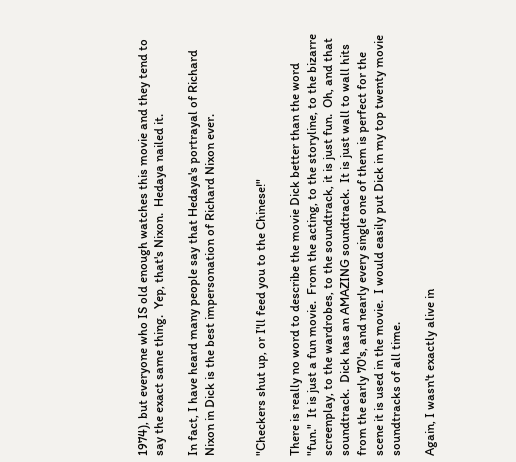1974), but everyone who IS old enough watches this movie and they tend to say the exact same thing.  Yep, that's Nixon.  Hedaya nailed it.

In fact, I have heard many people say that Hedaya's portrayal of Richard Nixon in Dick is the best impersonation of Richard Nixon ever.


"Checkers shut up, or I'll feed you to the Chinese!"

There is really no word to describe the movie Dick better than the word "fun."  It is just a fun movie.  From the acting, to the storyline, to the bizarre screenplay, to the wardrobes, to the soundtrack, it is just fun.  Oh, and that soundtrack.  Dick has an AMAZING soundtrack.  It is just wall to wall hits from the early 70's, and nearly every single one of them is perfect for the scene it is used in the movie.  I would easily put Dick in my top twenty movie soundtracks of all time.

Again, I wasn't exactly alive in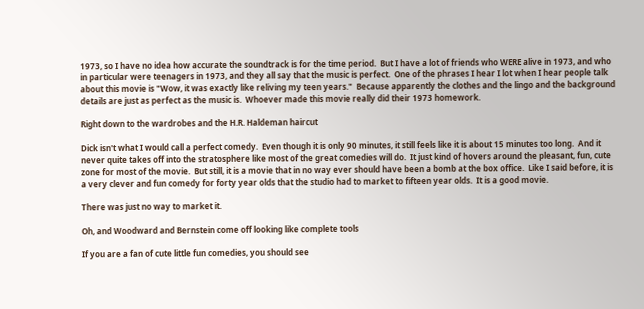1973, so I have no idea how accurate the soundtrack is for the time period.  But I have a lot of friends who WERE alive in 1973, and who in particular were teenagers in 1973, and they all say that the music is perfect.  One of the phrases I hear I lot when I hear people talk about this movie is "Wow, it was exactly like reliving my teen years."  Because apparently the clothes and the lingo and the background details are just as perfect as the music is.  Whoever made this movie really did their 1973 homework.

Right down to the wardrobes and the H.R. Haldeman haircut

Dick isn't what I would call a perfect comedy.  Even though it is only 90 minutes, it still feels like it is about 15 minutes too long.  And it never quite takes off into the stratosphere like most of the great comedies will do.  It just kind of hovers around the pleasant, fun, cute zone for most of the movie.  But still, it is a movie that in no way ever should have been a bomb at the box office.  Like I said before, it is a very clever and fun comedy for forty year olds that the studio had to market to fifteen year olds.  It is a good movie.

There was just no way to market it.

Oh, and Woodward and Bernstein come off looking like complete tools

If you are a fan of cute little fun comedies, you should see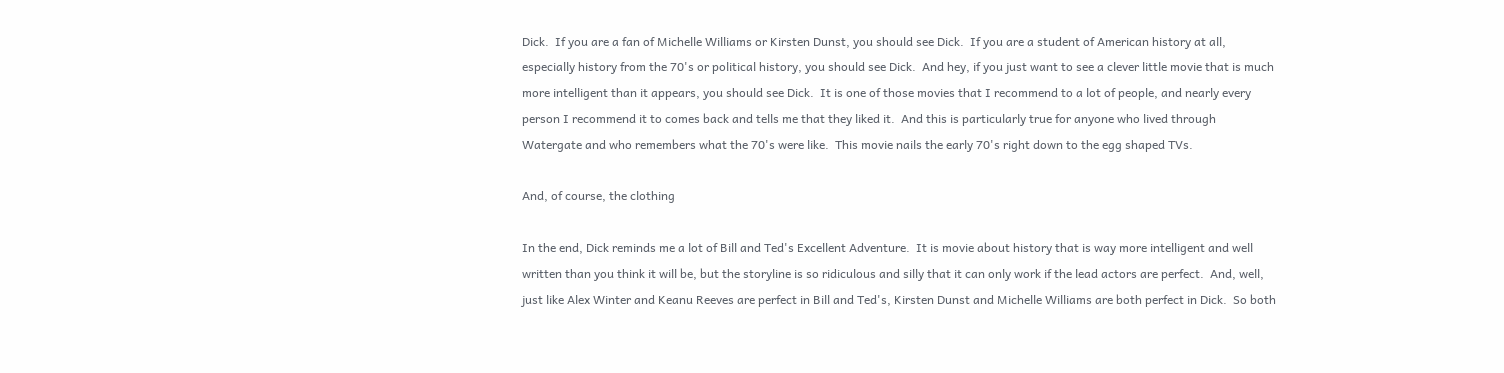Dick.  If you are a fan of Michelle Williams or Kirsten Dunst, you should see Dick.  If you are a student of American history at all, especially history from the 70's or political history, you should see Dick.  And hey, if you just want to see a clever little movie that is much more intelligent than it appears, you should see Dick.  It is one of those movies that I recommend to a lot of people, and nearly every person I recommend it to comes back and tells me that they liked it.  And this is particularly true for anyone who lived through Watergate and who remembers what the 70's were like.  This movie nails the early 70's right down to the egg shaped TVs.

And, of course, the clothing

In the end, Dick reminds me a lot of Bill and Ted's Excellent Adventure.  It is movie about history that is way more intelligent and well written than you think it will be, but the storyline is so ridiculous and silly that it can only work if the lead actors are perfect.  And, well, just like Alex Winter and Keanu Reeves are perfect in Bill and Ted's, Kirsten Dunst and Michelle Williams are both perfect in Dick.  So both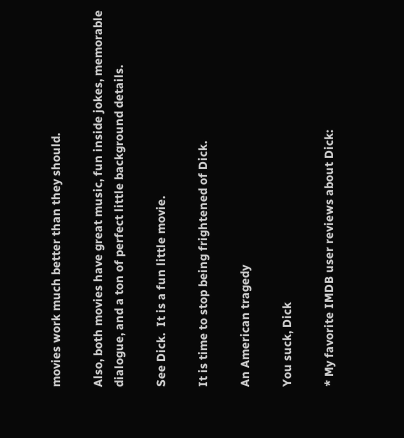movies work much better than they should.

Also, both movies have great music, fun inside jokes, memorable dialogue, and a ton of perfect little background details.

See Dick.  It is a fun little movie.

It is time to stop being frightened of Dick.

An American tragedy

You suck, Dick

* My favorite IMDB user reviews about Dick: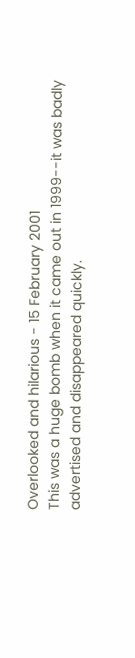Overlooked and hilarious - 15 February 2001
This was a huge bomb when it came out in 1999--it was badly advertised and disappeared quickly.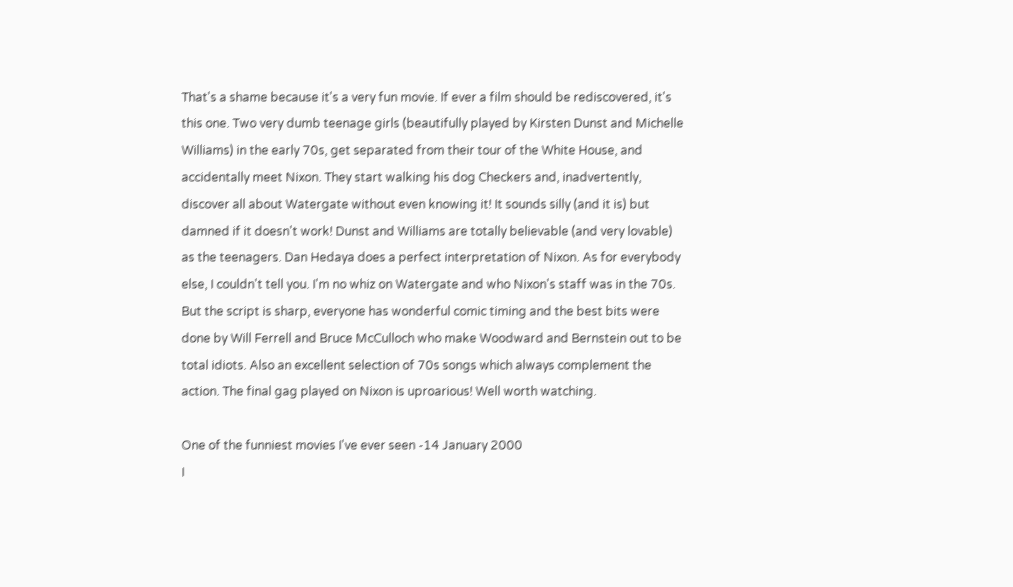That's a shame because it's a very fun movie. If ever a film should be rediscovered, it's this one. Two very dumb teenage girls (beautifully played by Kirsten Dunst and Michelle Williams) in the early 70s, get separated from their tour of the White House, and accidentally meet Nixon. They start walking his dog Checkers and, inadvertently, discover all about Watergate without even knowing it! It sounds silly (and it is) but damned if it doesn't work! Dunst and Williams are totally believable (and very lovable) as the teenagers. Dan Hedaya does a perfect interpretation of Nixon. As for everybody else, I couldn't tell you. I'm no whiz on Watergate and who Nixon's staff was in the 70s. But the script is sharp, everyone has wonderful comic timing and the best bits were done by Will Ferrell and Bruce McCulloch who make Woodward and Bernstein out to be total idiots. Also an excellent selection of 70s songs which always complement the action. The final gag played on Nixon is uproarious! Well worth watching.

One of the funniest movies I've ever seen -14 January 2000
I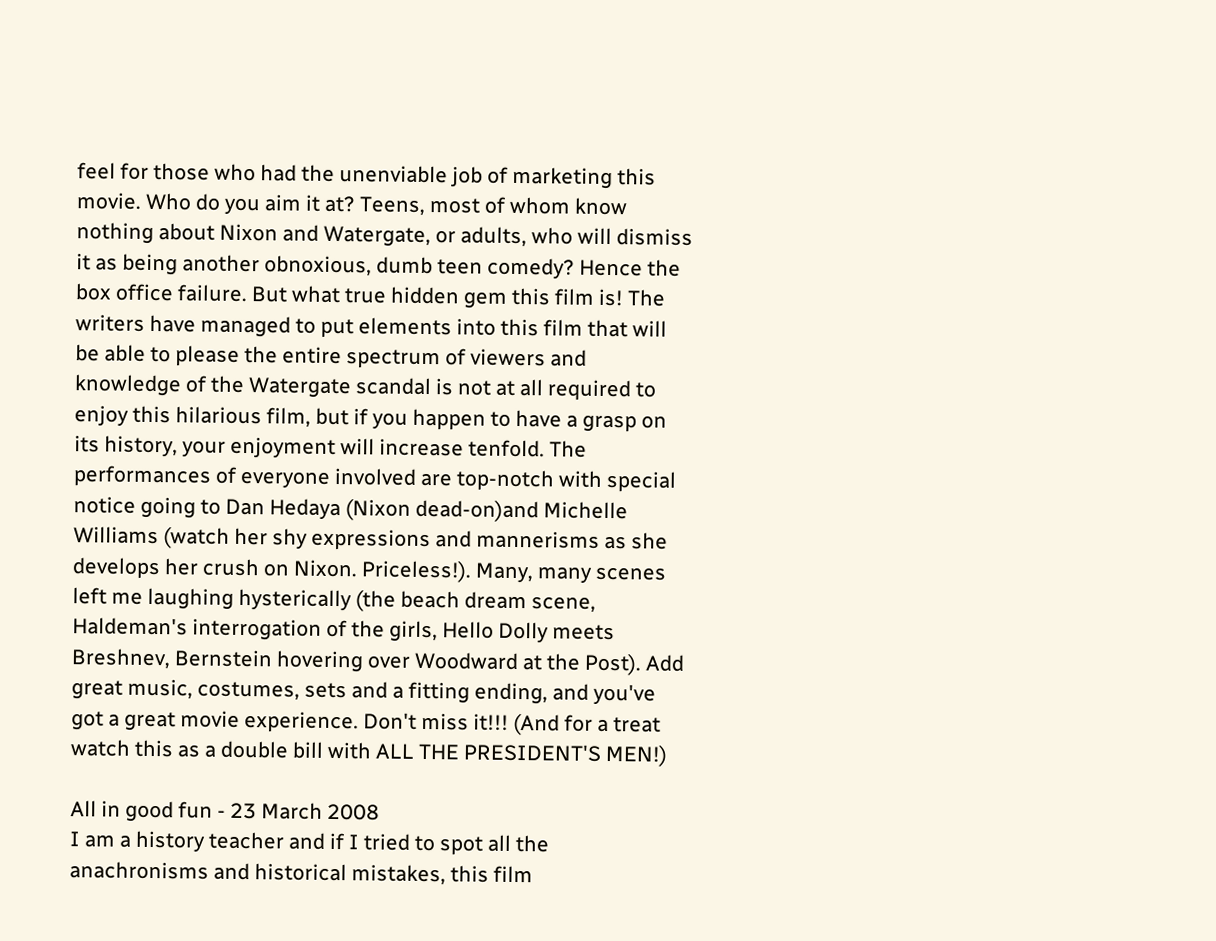feel for those who had the unenviable job of marketing this movie. Who do you aim it at? Teens, most of whom know nothing about Nixon and Watergate, or adults, who will dismiss it as being another obnoxious, dumb teen comedy? Hence the box office failure. But what true hidden gem this film is! The writers have managed to put elements into this film that will be able to please the entire spectrum of viewers and knowledge of the Watergate scandal is not at all required to enjoy this hilarious film, but if you happen to have a grasp on its history, your enjoyment will increase tenfold. The performances of everyone involved are top-notch with special notice going to Dan Hedaya (Nixon dead-on)and Michelle Williams (watch her shy expressions and mannerisms as she develops her crush on Nixon. Priceless!). Many, many scenes left me laughing hysterically (the beach dream scene, Haldeman's interrogation of the girls, Hello Dolly meets Breshnev, Bernstein hovering over Woodward at the Post). Add great music, costumes, sets and a fitting ending, and you've got a great movie experience. Don't miss it!!! (And for a treat watch this as a double bill with ALL THE PRESIDENT'S MEN!)

All in good fun - 23 March 2008
I am a history teacher and if I tried to spot all the anachronisms and historical mistakes, this film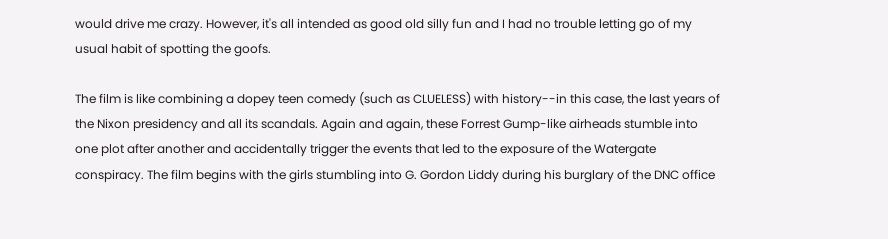would drive me crazy. However, it's all intended as good old silly fun and I had no trouble letting go of my usual habit of spotting the goofs.

The film is like combining a dopey teen comedy (such as CLUELESS) with history--in this case, the last years of the Nixon presidency and all its scandals. Again and again, these Forrest Gump-like airheads stumble into one plot after another and accidentally trigger the events that led to the exposure of the Watergate conspiracy. The film begins with the girls stumbling into G. Gordon Liddy during his burglary of the DNC office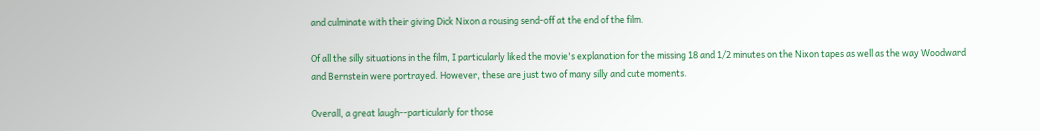and culminate with their giving Dick Nixon a rousing send-off at the end of the film.

Of all the silly situations in the film, I particularly liked the movie's explanation for the missing 18 and 1/2 minutes on the Nixon tapes as well as the way Woodward and Bernstein were portrayed. However, these are just two of many silly and cute moments.

Overall, a great laugh--particularly for those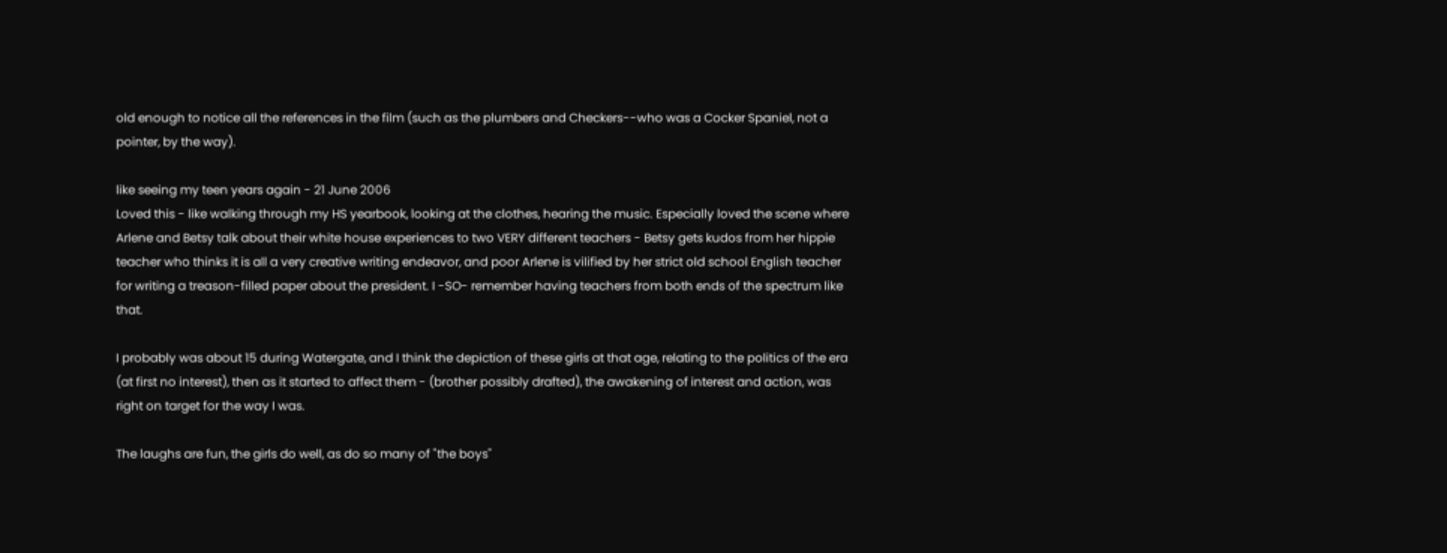old enough to notice all the references in the film (such as the plumbers and Checkers--who was a Cocker Spaniel, not a pointer, by the way).

like seeing my teen years again - 21 June 2006
Loved this - like walking through my HS yearbook, looking at the clothes, hearing the music. Especially loved the scene where Arlene and Betsy talk about their white house experiences to two VERY different teachers - Betsy gets kudos from her hippie teacher who thinks it is all a very creative writing endeavor, and poor Arlene is vilified by her strict old school English teacher for writing a treason-filled paper about the president. I -SO- remember having teachers from both ends of the spectrum like that.

I probably was about 15 during Watergate, and I think the depiction of these girls at that age, relating to the politics of the era (at first no interest), then as it started to affect them - (brother possibly drafted), the awakening of interest and action, was right on target for the way I was.

The laughs are fun, the girls do well, as do so many of "the boys"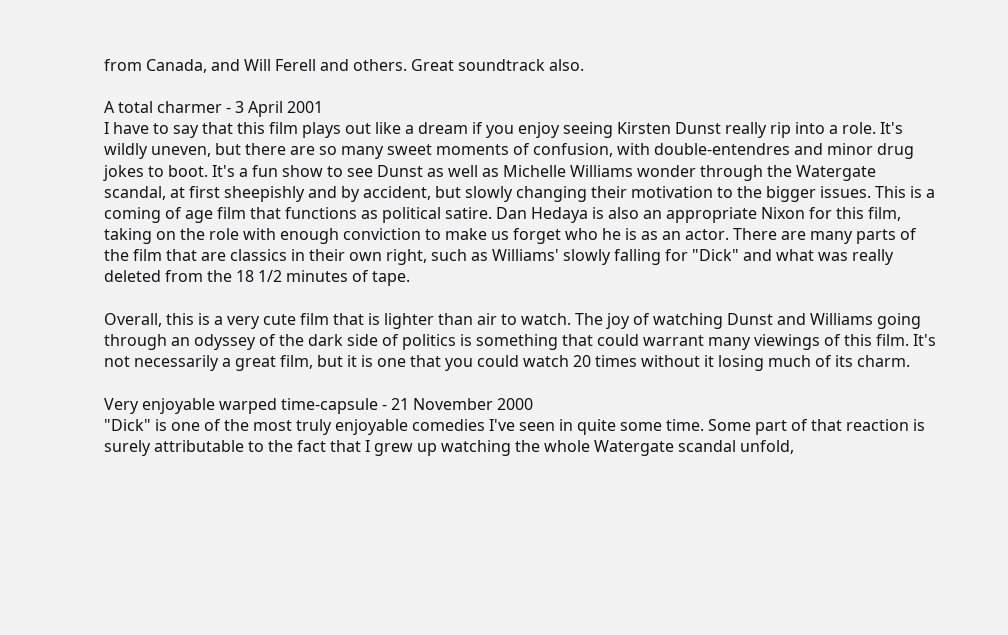from Canada, and Will Ferell and others. Great soundtrack also.

A total charmer - 3 April 2001
I have to say that this film plays out like a dream if you enjoy seeing Kirsten Dunst really rip into a role. It's wildly uneven, but there are so many sweet moments of confusion, with double-entendres and minor drug jokes to boot. It's a fun show to see Dunst as well as Michelle Williams wonder through the Watergate scandal, at first sheepishly and by accident, but slowly changing their motivation to the bigger issues. This is a coming of age film that functions as political satire. Dan Hedaya is also an appropriate Nixon for this film, taking on the role with enough conviction to make us forget who he is as an actor. There are many parts of the film that are classics in their own right, such as Williams' slowly falling for "Dick" and what was really deleted from the 18 1/2 minutes of tape.

Overall, this is a very cute film that is lighter than air to watch. The joy of watching Dunst and Williams going through an odyssey of the dark side of politics is something that could warrant many viewings of this film. It's not necessarily a great film, but it is one that you could watch 20 times without it losing much of its charm.

Very enjoyable warped time-capsule - 21 November 2000
"Dick" is one of the most truly enjoyable comedies I've seen in quite some time. Some part of that reaction is surely attributable to the fact that I grew up watching the whole Watergate scandal unfold,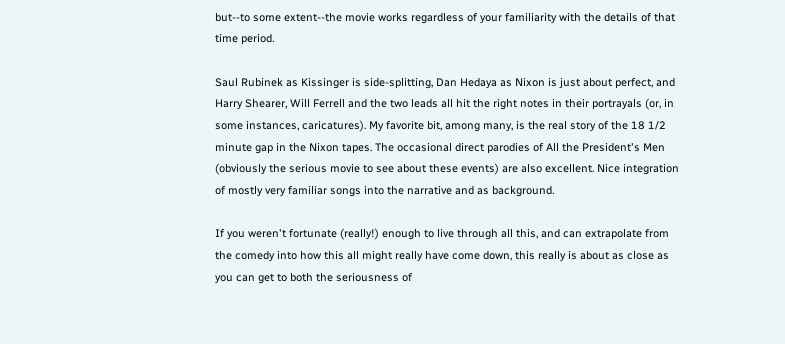but--to some extent--the movie works regardless of your familiarity with the details of that time period.

Saul Rubinek as Kissinger is side-splitting, Dan Hedaya as Nixon is just about perfect, and Harry Shearer, Will Ferrell and the two leads all hit the right notes in their portrayals (or, in some instances, caricatures). My favorite bit, among many, is the real story of the 18 1/2 minute gap in the Nixon tapes. The occasional direct parodies of All the President's Men (obviously the serious movie to see about these events) are also excellent. Nice integration of mostly very familiar songs into the narrative and as background.

If you weren't fortunate (really!) enough to live through all this, and can extrapolate from the comedy into how this all might really have come down, this really is about as close as you can get to both the seriousness of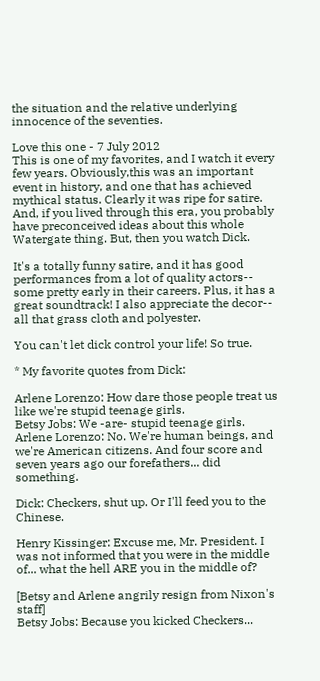the situation and the relative underlying innocence of the seventies.

Love this one - 7 July 2012
This is one of my favorites, and I watch it every few years. Obviously,this was an important event in history, and one that has achieved mythical status. Clearly it was ripe for satire. And, if you lived through this era, you probably have preconceived ideas about this whole Watergate thing. But, then you watch Dick.

It's a totally funny satire, and it has good performances from a lot of quality actors-- some pretty early in their careers. Plus, it has a great soundtrack! I also appreciate the decor-- all that grass cloth and polyester.

You can't let dick control your life! So true.

* My favorite quotes from Dick:

Arlene Lorenzo: How dare those people treat us like we're stupid teenage girls.
Betsy Jobs: We -are- stupid teenage girls.
Arlene Lorenzo: No. We're human beings, and we're American citizens. And four score and seven years ago our forefathers... did something.

Dick: Checkers, shut up. Or I'll feed you to the Chinese.

Henry Kissinger: Excuse me, Mr. President. I was not informed that you were in the middle of... what the hell ARE you in the middle of?

[Betsy and Arlene angrily resign from Nixon's staff]
Betsy Jobs: Because you kicked Checkers...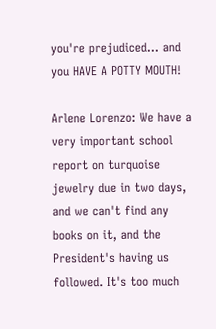you're prejudiced... and you HAVE A POTTY MOUTH!

Arlene Lorenzo: We have a very important school report on turquoise jewelry due in two days, and we can't find any books on it, and the President's having us followed. It's too much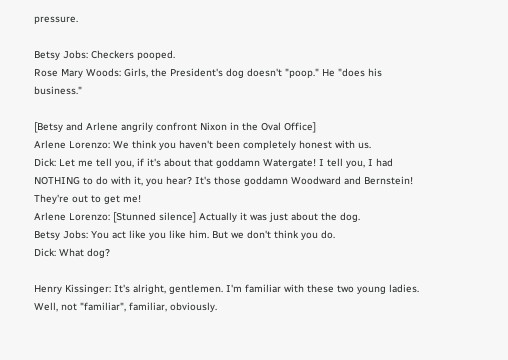pressure.

Betsy Jobs: Checkers pooped.
Rose Mary Woods: Girls, the President's dog doesn't "poop." He "does his business."

[Betsy and Arlene angrily confront Nixon in the Oval Office]
Arlene Lorenzo: We think you haven't been completely honest with us.
Dick: Let me tell you, if it's about that goddamn Watergate! I tell you, I had NOTHING to do with it, you hear? It's those goddamn Woodward and Bernstein! They're out to get me!
Arlene Lorenzo: [Stunned silence] Actually it was just about the dog.
Betsy Jobs: You act like you like him. But we don't think you do.
Dick: What dog?

Henry Kissinger: It's alright, gentlemen. I'm familiar with these two young ladies. Well, not "familiar", familiar, obviously.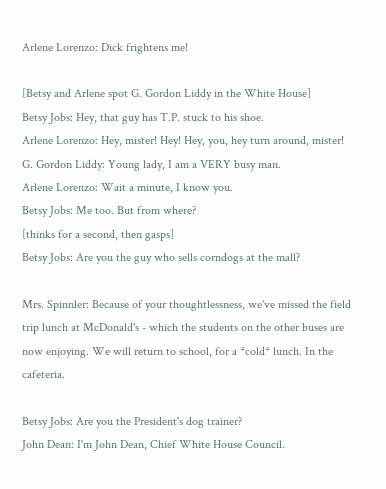Arlene Lorenzo: Dick frightens me!

[Betsy and Arlene spot G. Gordon Liddy in the White House]
Betsy Jobs: Hey, that guy has T.P. stuck to his shoe.
Arlene Lorenzo: Hey, mister! Hey! Hey, you, hey turn around, mister!
G. Gordon Liddy: Young lady, I am a VERY busy man.
Arlene Lorenzo: Wait a minute, I know you.
Betsy Jobs: Me too. But from where?
[thinks for a second, then gasps]
Betsy Jobs: Are you the guy who sells corndogs at the mall?

Mrs. Spinnler: Because of your thoughtlessness, we've missed the field trip lunch at McDonald's - which the students on the other buses are now enjoying. We will return to school, for a *cold* lunch. In the cafeteria.

Betsy Jobs: Are you the President's dog trainer?
John Dean: I'm John Dean, Chief White House Council.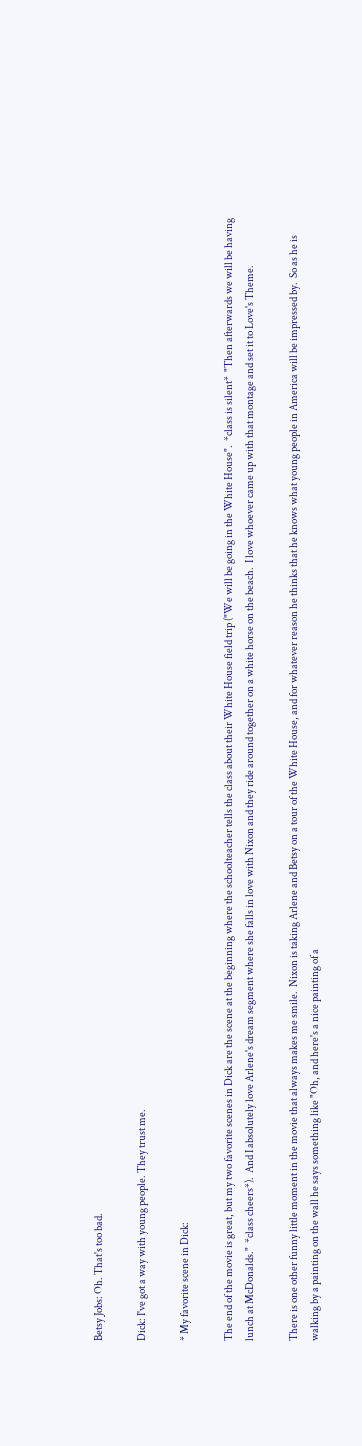Betsy Jobs: Oh. That's too bad.

Dick: I've got a way with young people. They trust me.

* My favorite scene in Dick:

The end of the movie is great, but my two favorite scenes in Dick are the scene at the beginning where the schoolteacher tells the class about their White House field trip ("We will be going in the White House".  *class is silent*  "Then afterwards we will be having lunch at McDonalds."  *class cheers*).  And I absolutely love Arlene's dream segment where she falls in love with Nixon and they ride around together on a white horse on the beach.  I love whoever came up with that montage and set it to Love's Theme.

There is one other funny little moment in the movie that always makes me smile.  Nixon is taking Arlene and Betsy on a tour of the White House, and for whatever reason he thinks that he knows what young people in America will be impressed by.  So as he is walking by a painting on the wall he says something like "Oh, and here's a nice painting of a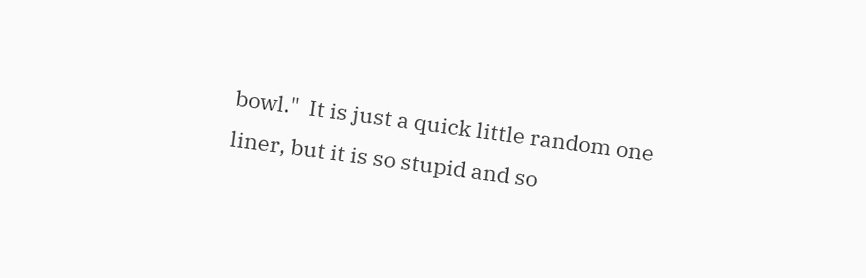bowl."  It is just a quick little random one liner, but it is so stupid and so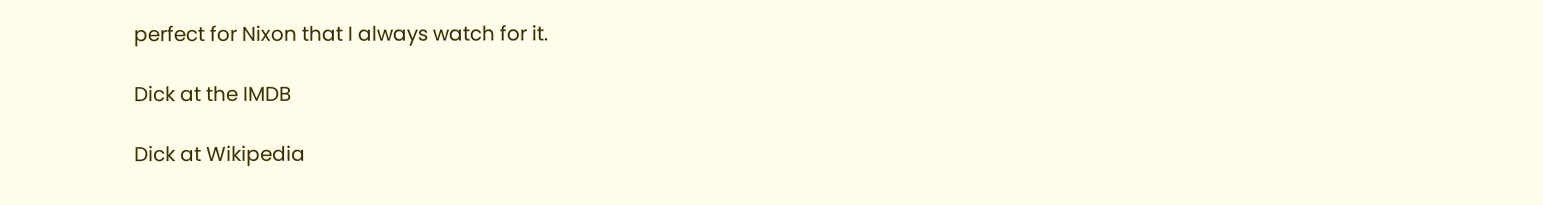perfect for Nixon that I always watch for it.

Dick at the IMDB

Dick at Wikipedia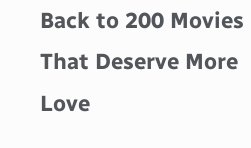Back to 200 Movies That Deserve More Love